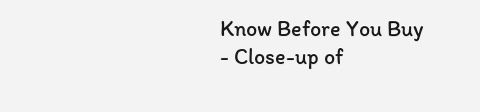Know Before You Buy - Close-up of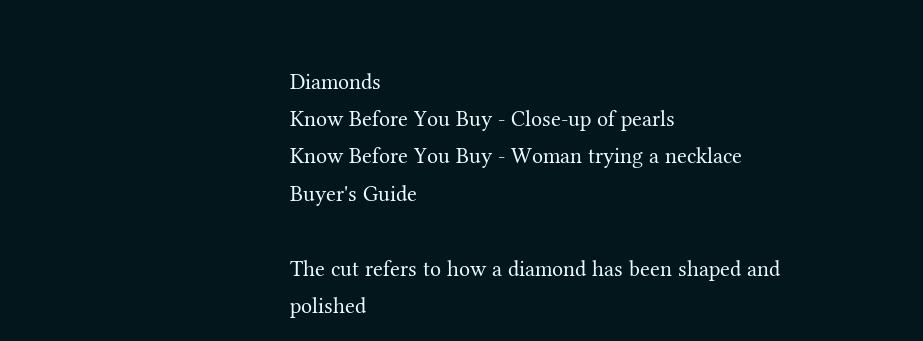Diamonds
Know Before You Buy - Close-up of pearls
Know Before You Buy - Woman trying a necklace
Buyer's Guide

The cut refers to how a diamond has been shaped and polished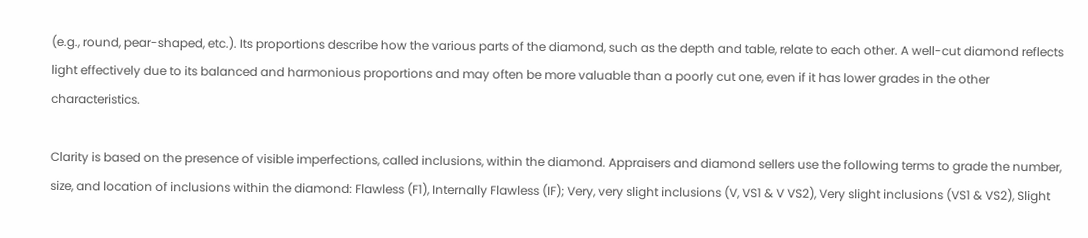(e.g., round, pear-shaped, etc.). Its proportions describe how the various parts of the diamond, such as the depth and table, relate to each other. A well-cut diamond reflects light effectively due to its balanced and harmonious proportions and may often be more valuable than a poorly cut one, even if it has lower grades in the other characteristics.

Clarity is based on the presence of visible imperfections, called inclusions, within the diamond. Appraisers and diamond sellers use the following terms to grade the number, size, and location of inclusions within the diamond: Flawless (F1), Internally Flawless (IF); Very, very slight inclusions (V, VS1 & V VS2), Very slight inclusions (VS1 & VS2), Slight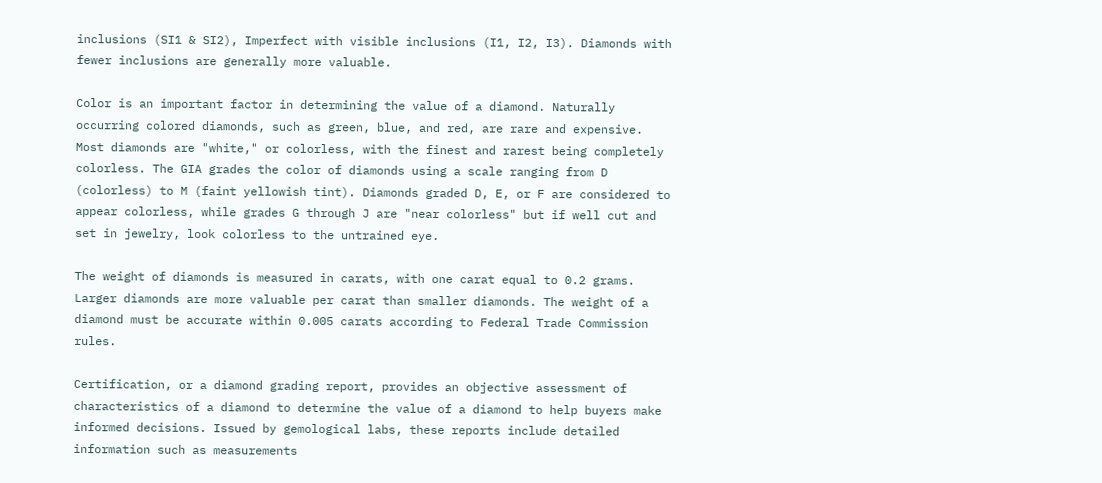inclusions (SI1 & SI2), Imperfect with visible inclusions (I1, I2, I3). Diamonds with fewer inclusions are generally more valuable.

Color is an important factor in determining the value of a diamond. Naturally occurring colored diamonds, such as green, blue, and red, are rare and expensive. Most diamonds are "white," or colorless, with the finest and rarest being completely colorless. The GIA grades the color of diamonds using a scale ranging from D (colorless) to M (faint yellowish tint). Diamonds graded D, E, or F are considered to appear colorless, while grades G through J are "near colorless" but if well cut and set in jewelry, look colorless to the untrained eye.

The weight of diamonds is measured in carats, with one carat equal to 0.2 grams. Larger diamonds are more valuable per carat than smaller diamonds. The weight of a diamond must be accurate within 0.005 carats according to Federal Trade Commission rules.

Certification, or a diamond grading report, provides an objective assessment of characteristics of a diamond to determine the value of a diamond to help buyers make informed decisions. Issued by gemological labs, these reports include detailed information such as measurements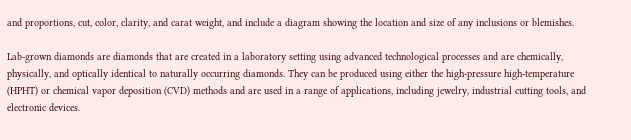and proportions, cut, color, clarity, and carat weight, and include a diagram showing the location and size of any inclusions or blemishes.

Lab-grown diamonds are diamonds that are created in a laboratory setting using advanced technological processes and are chemically, physically, and optically identical to naturally occurring diamonds. They can be produced using either the high-pressure high-temperature (HPHT) or chemical vapor deposition (CVD) methods and are used in a range of applications, including jewelry, industrial cutting tools, and electronic devices.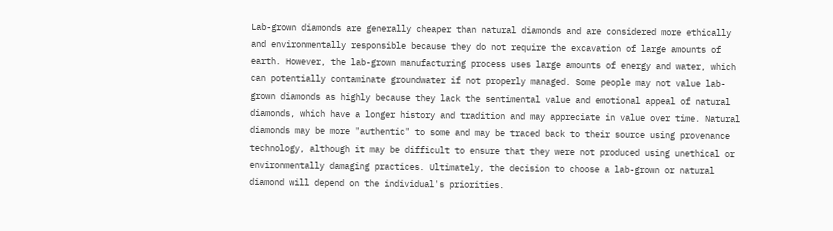Lab-grown diamonds are generally cheaper than natural diamonds and are considered more ethically and environmentally responsible because they do not require the excavation of large amounts of earth. However, the lab-grown manufacturing process uses large amounts of energy and water, which can potentially contaminate groundwater if not properly managed. Some people may not value lab-grown diamonds as highly because they lack the sentimental value and emotional appeal of natural diamonds, which have a longer history and tradition and may appreciate in value over time. Natural diamonds may be more "authentic" to some and may be traced back to their source using provenance technology, although it may be difficult to ensure that they were not produced using unethical or environmentally damaging practices. Ultimately, the decision to choose a lab-grown or natural diamond will depend on the individual's priorities.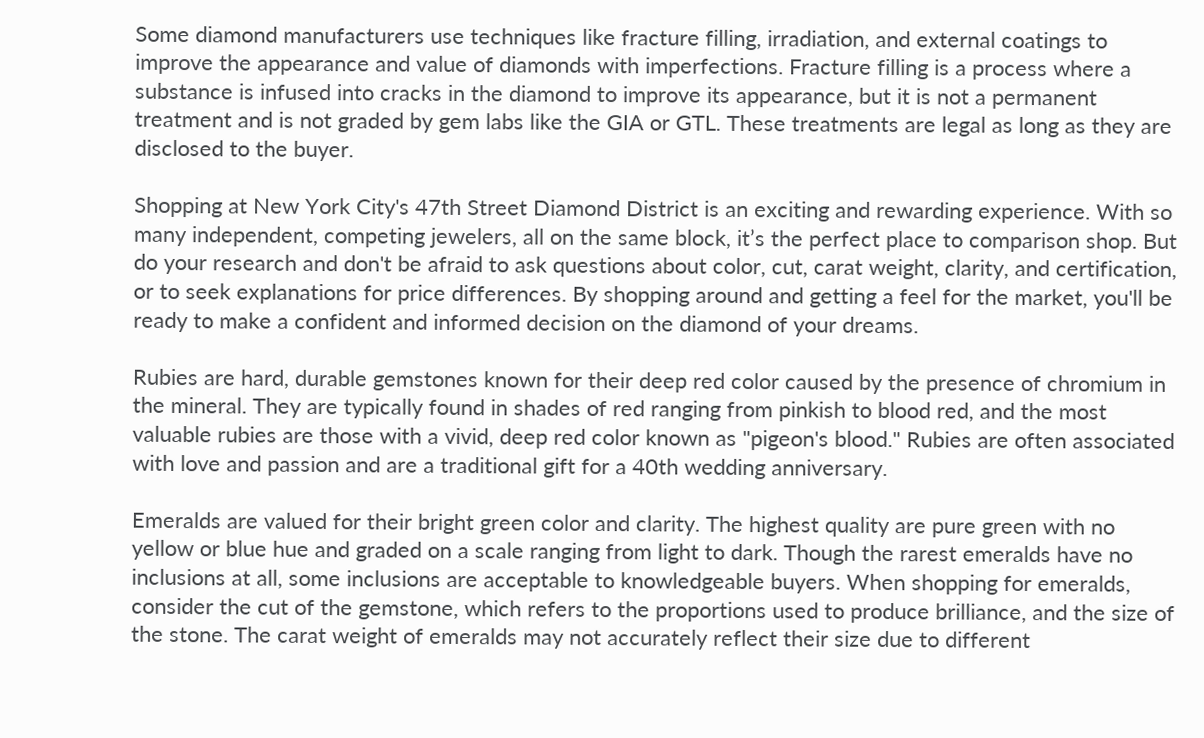Some diamond manufacturers use techniques like fracture filling, irradiation, and external coatings to improve the appearance and value of diamonds with imperfections. Fracture filling is a process where a substance is infused into cracks in the diamond to improve its appearance, but it is not a permanent treatment and is not graded by gem labs like the GIA or GTL. These treatments are legal as long as they are disclosed to the buyer.

Shopping at New York City's 47th Street Diamond District is an exciting and rewarding experience. With so many independent, competing jewelers, all on the same block, it’s the perfect place to comparison shop. But do your research and don't be afraid to ask questions about color, cut, carat weight, clarity, and certification, or to seek explanations for price differences. By shopping around and getting a feel for the market, you'll be ready to make a confident and informed decision on the diamond of your dreams.

Rubies are hard, durable gemstones known for their deep red color caused by the presence of chromium in the mineral. They are typically found in shades of red ranging from pinkish to blood red, and the most valuable rubies are those with a vivid, deep red color known as "pigeon's blood." Rubies are often associated with love and passion and are a traditional gift for a 40th wedding anniversary.

Emeralds are valued for their bright green color and clarity. The highest quality are pure green with no yellow or blue hue and graded on a scale ranging from light to dark. Though the rarest emeralds have no inclusions at all, some inclusions are acceptable to knowledgeable buyers. When shopping for emeralds, consider the cut of the gemstone, which refers to the proportions used to produce brilliance, and the size of the stone. The carat weight of emeralds may not accurately reflect their size due to different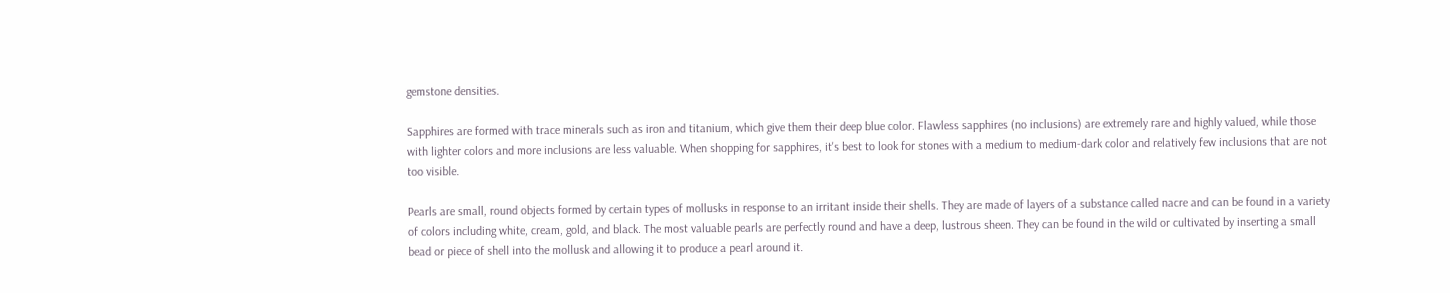gemstone densities.

Sapphires are formed with trace minerals such as iron and titanium, which give them their deep blue color. Flawless sapphires (no inclusions) are extremely rare and highly valued, while those with lighter colors and more inclusions are less valuable. When shopping for sapphires, it's best to look for stones with a medium to medium-dark color and relatively few inclusions that are not too visible.

Pearls are small, round objects formed by certain types of mollusks in response to an irritant inside their shells. They are made of layers of a substance called nacre and can be found in a variety of colors including white, cream, gold, and black. The most valuable pearls are perfectly round and have a deep, lustrous sheen. They can be found in the wild or cultivated by inserting a small bead or piece of shell into the mollusk and allowing it to produce a pearl around it.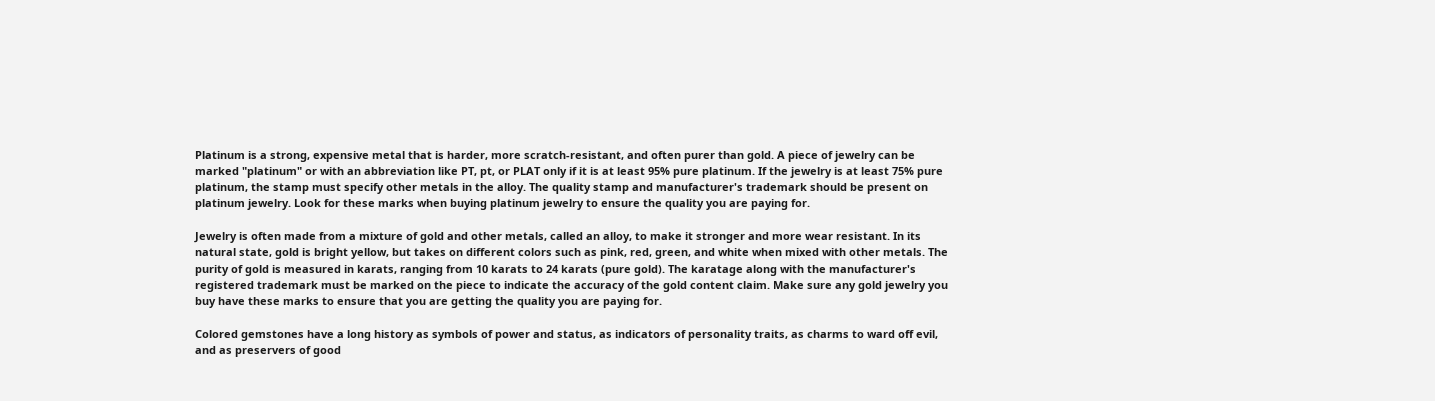Platinum is a strong, expensive metal that is harder, more scratch-resistant, and often purer than gold. A piece of jewelry can be marked "platinum" or with an abbreviation like PT, pt, or PLAT only if it is at least 95% pure platinum. If the jewelry is at least 75% pure platinum, the stamp must specify other metals in the alloy. The quality stamp and manufacturer's trademark should be present on platinum jewelry. Look for these marks when buying platinum jewelry to ensure the quality you are paying for.

Jewelry is often made from a mixture of gold and other metals, called an alloy, to make it stronger and more wear resistant. In its natural state, gold is bright yellow, but takes on different colors such as pink, red, green, and white when mixed with other metals. The purity of gold is measured in karats, ranging from 10 karats to 24 karats (pure gold). The karatage along with the manufacturer's registered trademark must be marked on the piece to indicate the accuracy of the gold content claim. Make sure any gold jewelry you buy have these marks to ensure that you are getting the quality you are paying for.

Colored gemstones have a long history as symbols of power and status, as indicators of personality traits, as charms to ward off evil, and as preservers of good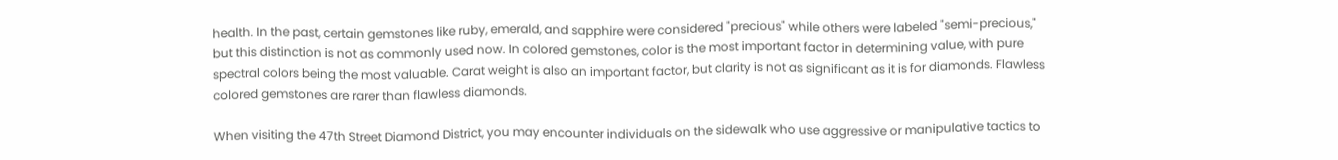health. In the past, certain gemstones like ruby, emerald, and sapphire were considered "precious" while others were labeled "semi-precious," but this distinction is not as commonly used now. In colored gemstones, color is the most important factor in determining value, with pure spectral colors being the most valuable. Carat weight is also an important factor, but clarity is not as significant as it is for diamonds. Flawless colored gemstones are rarer than flawless diamonds.

When visiting the 47th Street Diamond District, you may encounter individuals on the sidewalk who use aggressive or manipulative tactics to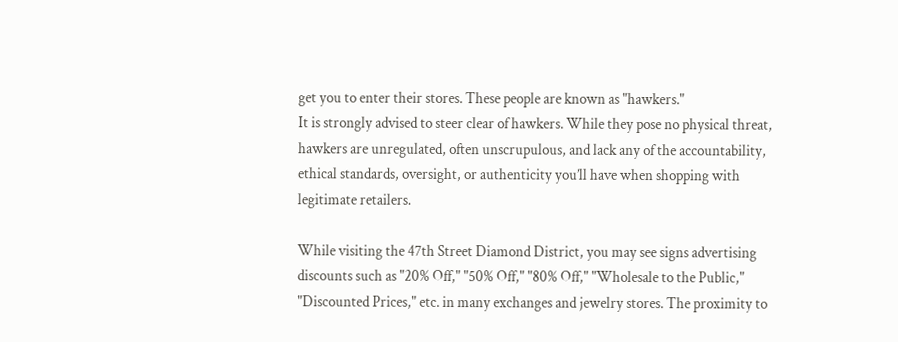get you to enter their stores. These people are known as "hawkers."
It is strongly advised to steer clear of hawkers. While they pose no physical threat, hawkers are unregulated, often unscrupulous, and lack any of the accountability, ethical standards, oversight, or authenticity you’ll have when shopping with legitimate retailers.

While visiting the 47th Street Diamond District, you may see signs advertising discounts such as "20% Off," "50% Off," "80% Off," "Wholesale to the Public," "Discounted Prices," etc. in many exchanges and jewelry stores. The proximity to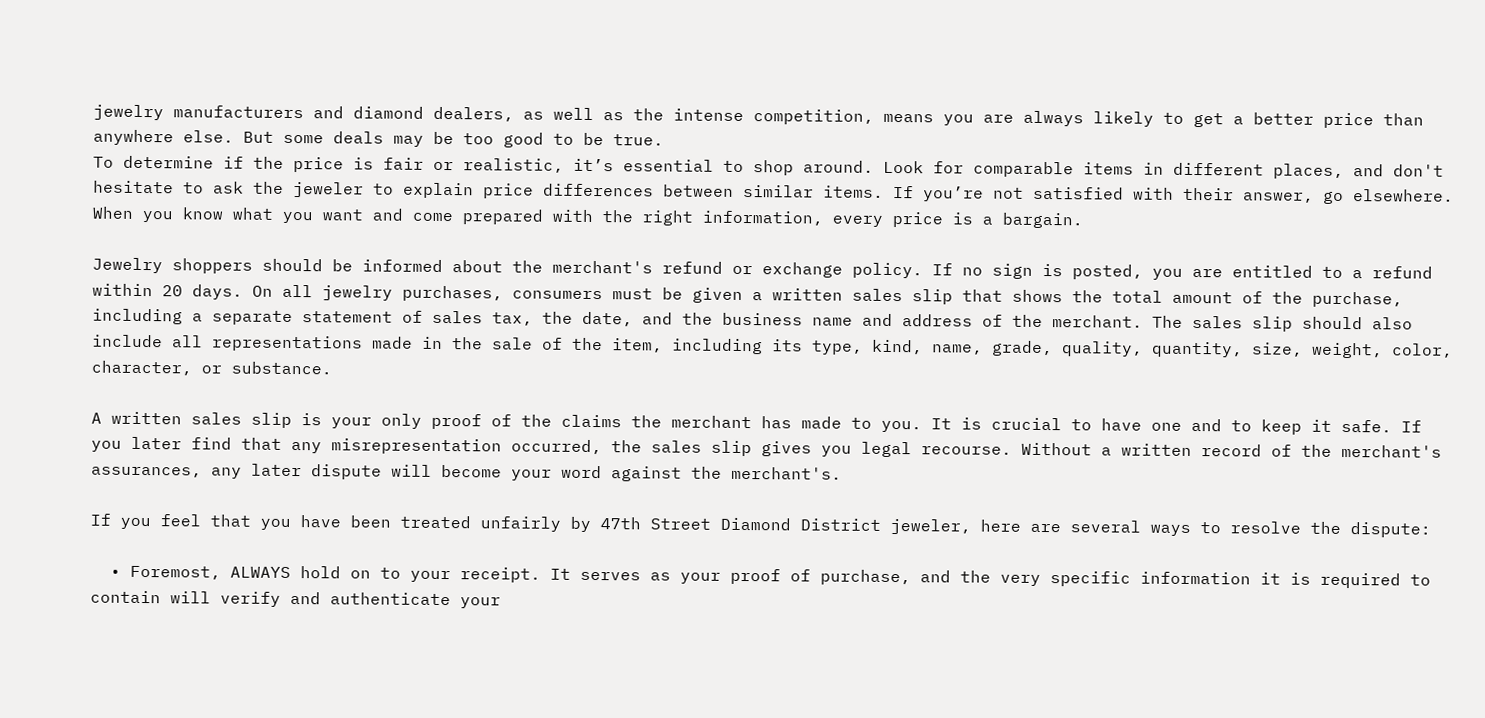jewelry manufacturers and diamond dealers, as well as the intense competition, means you are always likely to get a better price than anywhere else. But some deals may be too good to be true.
To determine if the price is fair or realistic, it’s essential to shop around. Look for comparable items in different places, and don't hesitate to ask the jeweler to explain price differences between similar items. If you’re not satisfied with their answer, go elsewhere. When you know what you want and come prepared with the right information, every price is a bargain.

Jewelry shoppers should be informed about the merchant's refund or exchange policy. If no sign is posted, you are entitled to a refund within 20 days. On all jewelry purchases, consumers must be given a written sales slip that shows the total amount of the purchase, including a separate statement of sales tax, the date, and the business name and address of the merchant. The sales slip should also include all representations made in the sale of the item, including its type, kind, name, grade, quality, quantity, size, weight, color, character, or substance.

A written sales slip is your only proof of the claims the merchant has made to you. It is crucial to have one and to keep it safe. If you later find that any misrepresentation occurred, the sales slip gives you legal recourse. Without a written record of the merchant's assurances, any later dispute will become your word against the merchant's.

If you feel that you have been treated unfairly by 47th Street Diamond District jeweler, here are several ways to resolve the dispute:

  • Foremost, ALWAYS hold on to your receipt. It serves as your proof of purchase, and the very specific information it is required to contain will verify and authenticate your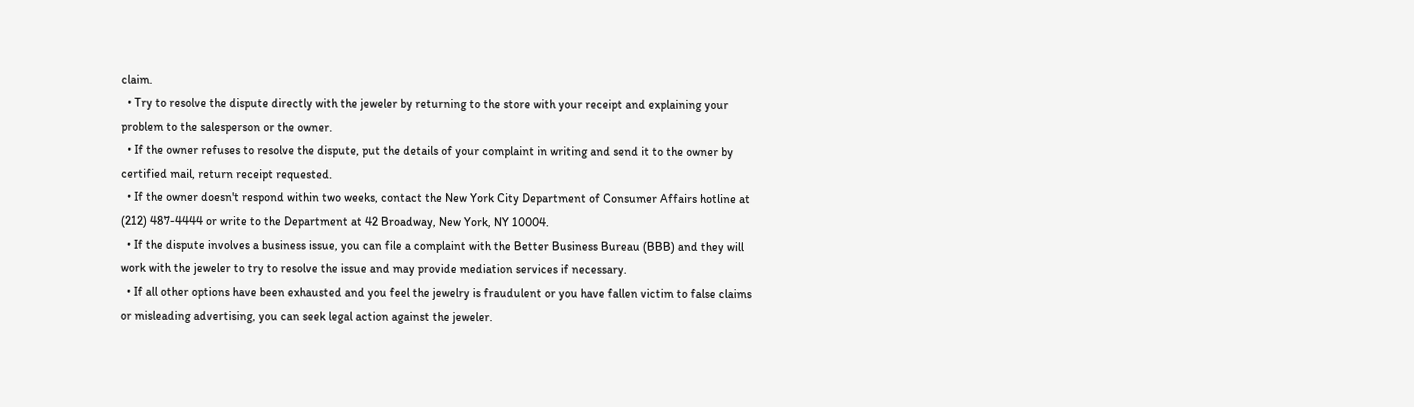claim.
  • Try to resolve the dispute directly with the jeweler by returning to the store with your receipt and explaining your problem to the salesperson or the owner.
  • If the owner refuses to resolve the dispute, put the details of your complaint in writing and send it to the owner by certified mail, return receipt requested.
  • If the owner doesn't respond within two weeks, contact the New York City Department of Consumer Affairs hotline at (212) 487-4444 or write to the Department at 42 Broadway, New York, NY 10004.
  • If the dispute involves a business issue, you can file a complaint with the Better Business Bureau (BBB) and they will work with the jeweler to try to resolve the issue and may provide mediation services if necessary.
  • If all other options have been exhausted and you feel the jewelry is fraudulent or you have fallen victim to false claims or misleading advertising, you can seek legal action against the jeweler.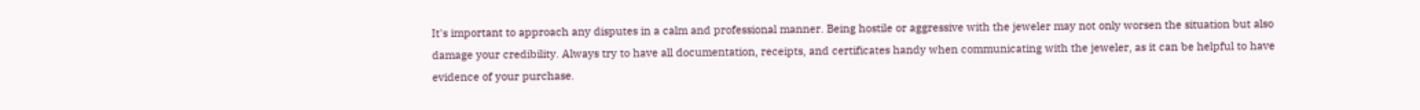It's important to approach any disputes in a calm and professional manner. Being hostile or aggressive with the jeweler may not only worsen the situation but also damage your credibility. Always try to have all documentation, receipts, and certificates handy when communicating with the jeweler, as it can be helpful to have evidence of your purchase.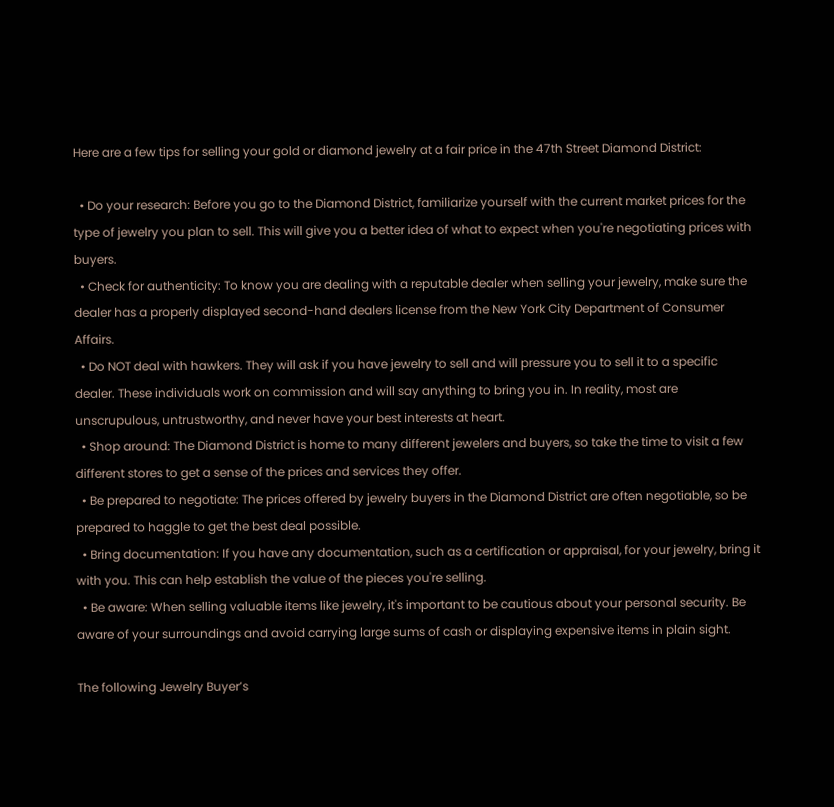Here are a few tips for selling your gold or diamond jewelry at a fair price in the 47th Street Diamond District:

  • Do your research: Before you go to the Diamond District, familiarize yourself with the current market prices for the type of jewelry you plan to sell. This will give you a better idea of what to expect when you're negotiating prices with buyers.
  • Check for authenticity: To know you are dealing with a reputable dealer when selling your jewelry, make sure the dealer has a properly displayed second-hand dealers license from the New York City Department of Consumer Affairs.
  • Do NOT deal with hawkers. They will ask if you have jewelry to sell and will pressure you to sell it to a specific dealer. These individuals work on commission and will say anything to bring you in. In reality, most are unscrupulous, untrustworthy, and never have your best interests at heart.
  • Shop around: The Diamond District is home to many different jewelers and buyers, so take the time to visit a few different stores to get a sense of the prices and services they offer.
  • Be prepared to negotiate: The prices offered by jewelry buyers in the Diamond District are often negotiable, so be prepared to haggle to get the best deal possible.
  • Bring documentation: If you have any documentation, such as a certification or appraisal, for your jewelry, bring it with you. This can help establish the value of the pieces you're selling.
  • Be aware: When selling valuable items like jewelry, it's important to be cautious about your personal security. Be aware of your surroundings and avoid carrying large sums of cash or displaying expensive items in plain sight.

The following Jewelry Buyer’s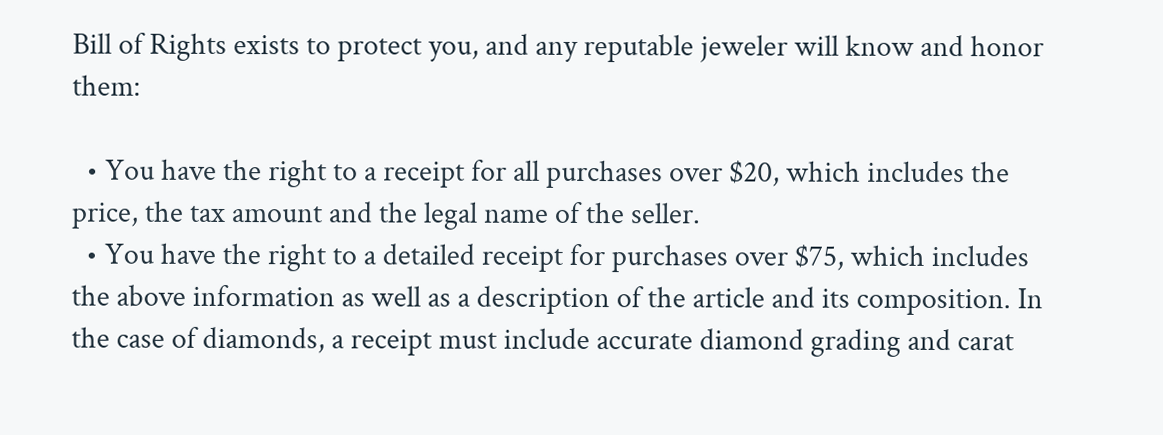Bill of Rights exists to protect you, and any reputable jeweler will know and honor them:

  • You have the right to a receipt for all purchases over $20, which includes the price, the tax amount and the legal name of the seller.
  • You have the right to a detailed receipt for purchases over $75, which includes the above information as well as a description of the article and its composition. In the case of diamonds, a receipt must include accurate diamond grading and carat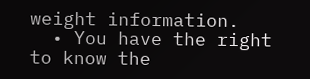weight information.
  • You have the right to know the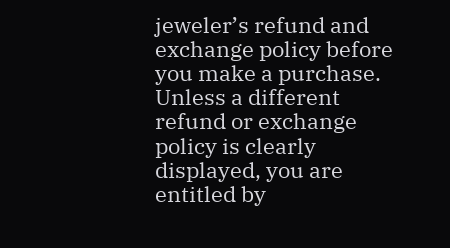jeweler’s refund and exchange policy before you make a purchase. Unless a different refund or exchange policy is clearly displayed, you are entitled by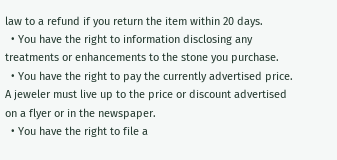law to a refund if you return the item within 20 days.
  • You have the right to information disclosing any treatments or enhancements to the stone you purchase.
  • You have the right to pay the currently advertised price. A jeweler must live up to the price or discount advertised on a flyer or in the newspaper.
  • You have the right to file a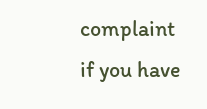complaint if you have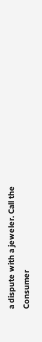a dispute with a jeweler. Call the Consumer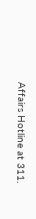Affairs Hotline at 311.